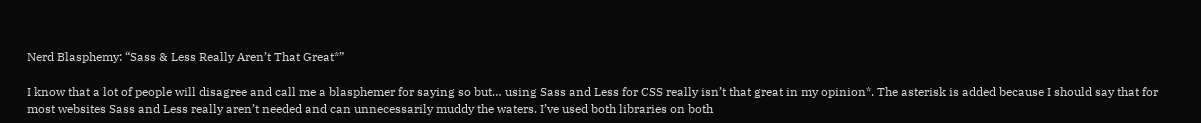Nerd Blasphemy: “Sass & Less Really Aren’t That Great*”

I know that a lot of people will disagree and call me a blasphemer for saying so but… using Sass and Less for CSS really isn’t that great in my opinion*. The asterisk is added because I should say that for most websites Sass and Less really aren’t needed and can unnecessarily muddy the waters. I’ve used both libraries on both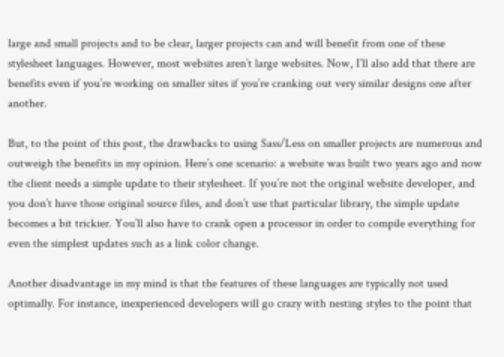large and small projects and to be clear, larger projects can and will benefit from one of these stylesheet languages. However, most websites aren’t large websites. Now, I’ll also add that there are benefits even if you’re working on smaller sites if you’re cranking out very similar designs one after another.

But, to the point of this post, the drawbacks to using Sass/Less on smaller projects are numerous and outweigh the benefits in my opinion. Here’s one scenario: a website was built two years ago and now the client needs a simple update to their stylesheet. If you’re not the original website developer, and you don’t have those original source files, and don’t use that particular library, the simple update becomes a bit trickier. You’ll also have to crank open a processor in order to compile everything for even the simplest updates such as a link color change.

Another disadvantage in my mind is that the features of these languages are typically not used optimally. For instance, inexperienced developers will go crazy with nesting styles to the point that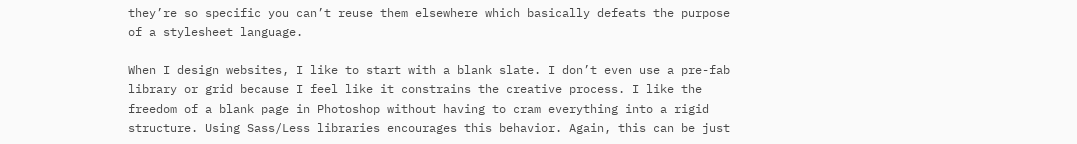they’re so specific you can’t reuse them elsewhere which basically defeats the purpose of a stylesheet language.

When I design websites, I like to start with a blank slate. I don’t even use a pre-fab library or grid because I feel like it constrains the creative process. I like the freedom of a blank page in Photoshop without having to cram everything into a rigid structure. Using Sass/Less libraries encourages this behavior. Again, this can be just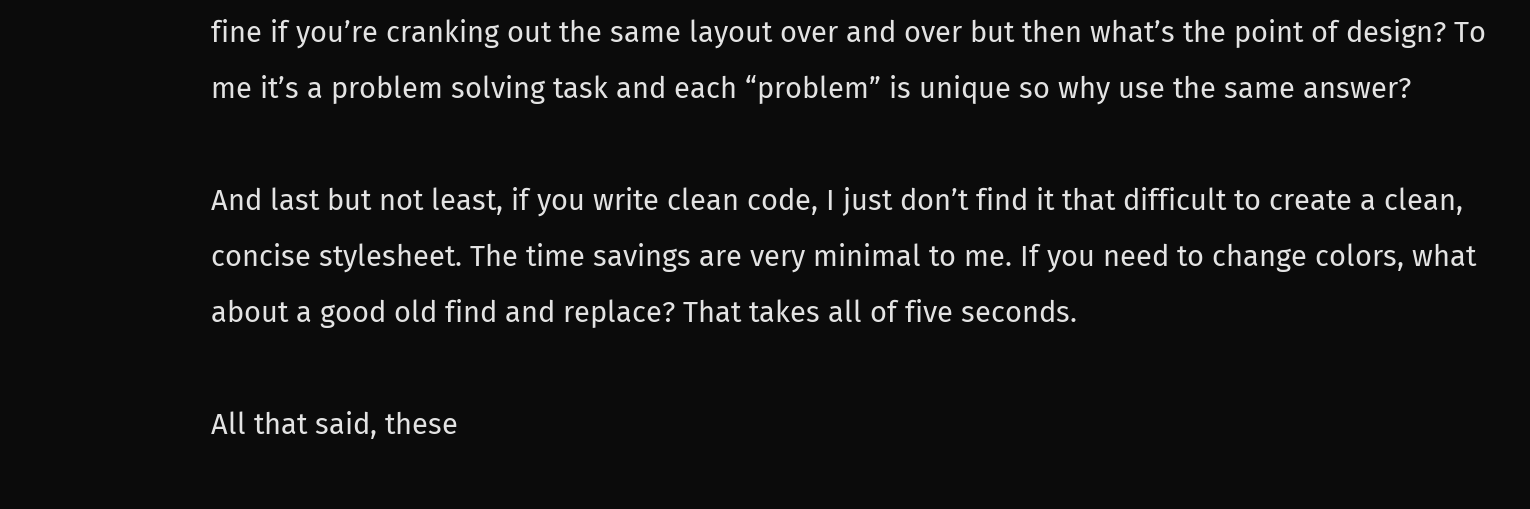fine if you’re cranking out the same layout over and over but then what’s the point of design? To me it’s a problem solving task and each “problem” is unique so why use the same answer?

And last but not least, if you write clean code, I just don’t find it that difficult to create a clean, concise stylesheet. The time savings are very minimal to me. If you need to change colors, what about a good old find and replace? That takes all of five seconds.

All that said, these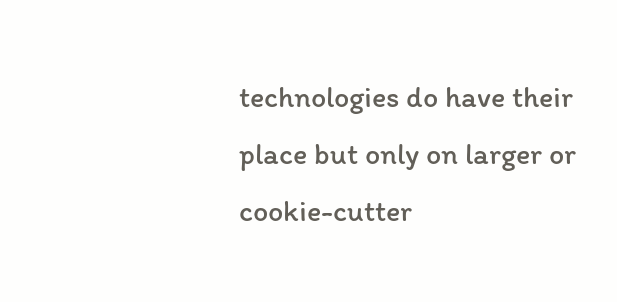technologies do have their place but only on larger or cookie-cutter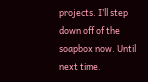projects. I’ll step down off of the soapbox now. Until next time.